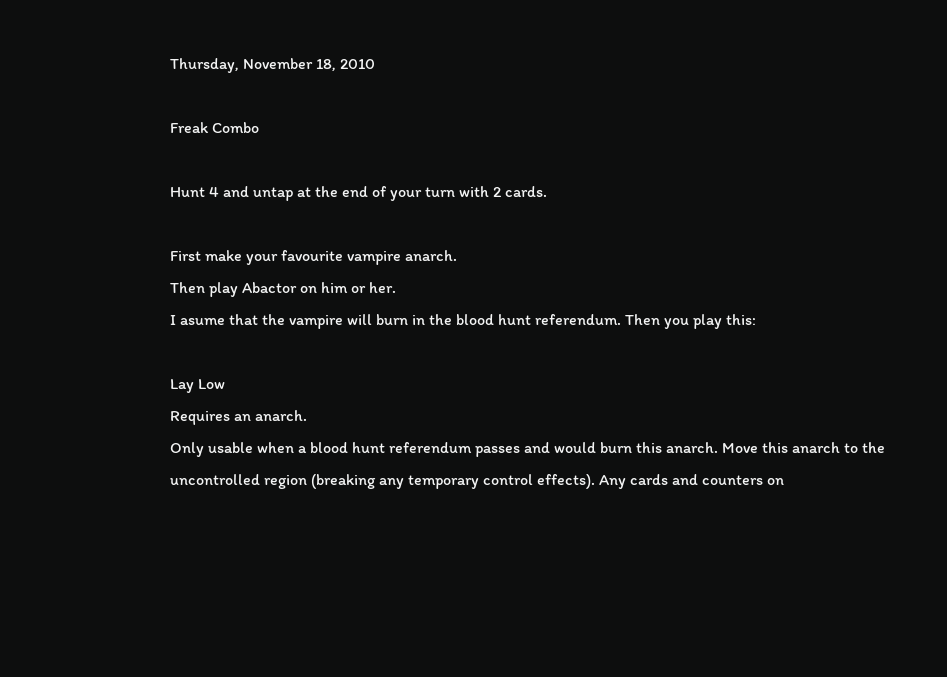Thursday, November 18, 2010

Freak Combo

Hunt 4 and untap at the end of your turn with 2 cards.

First make your favourite vampire anarch.
Then play Abactor on him or her.
I asume that the vampire will burn in the blood hunt referendum. Then you play this:

Lay Low
Requires an anarch.
Only usable when a blood hunt referendum passes and would burn this anarch. Move this anarch to the uncontrolled region (breaking any temporary control effects). Any cards and counters on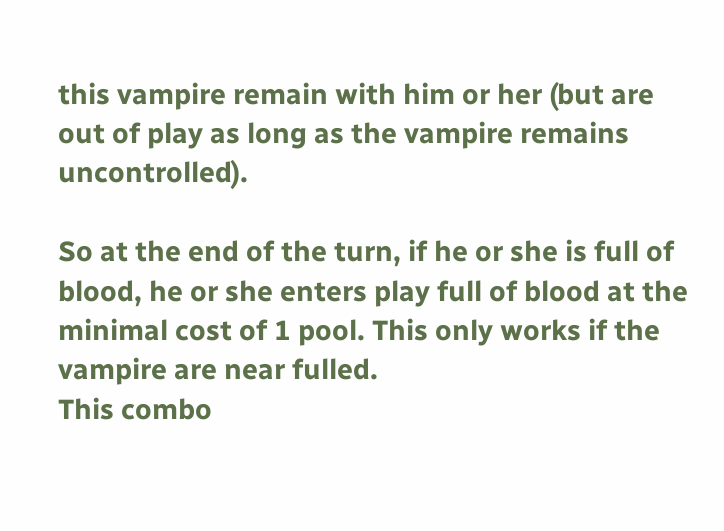this vampire remain with him or her (but are out of play as long as the vampire remains uncontrolled).

So at the end of the turn, if he or she is full of blood, he or she enters play full of blood at the minimal cost of 1 pool. This only works if the vampire are near fulled.
This combo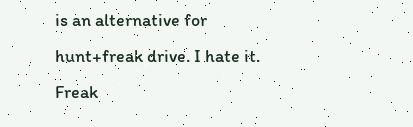is an alternative for hunt+freak drive. I hate it. Freak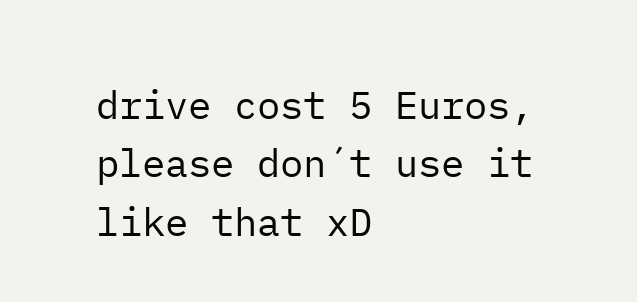drive cost 5 Euros, please don´t use it like that xD